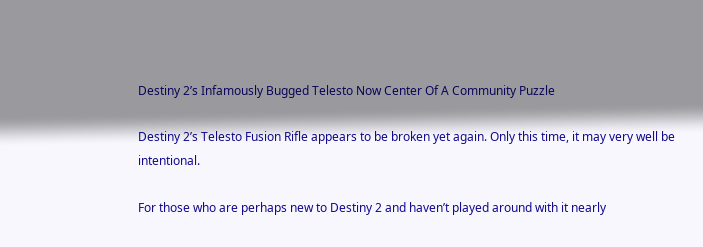Destiny 2’s Infamously Bugged Telesto Now Center Of A Community Puzzle

Destiny 2’s Telesto Fusion Rifle appears to be broken yet again. Only this time, it may very well be intentional.

For those who are perhaps new to Destiny 2 and haven’t played around with it nearly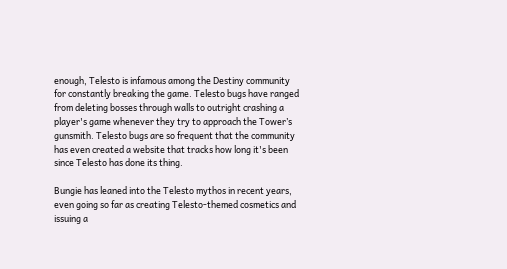enough, Telesto is infamous among the Destiny community for constantly breaking the game. Telesto bugs have ranged from deleting bosses through walls to outright crashing a player's game whenever they try to approach the Tower’s gunsmith. Telesto bugs are so frequent that the community has even created a website that tracks how long it's been since Telesto has done its thing.

Bungie has leaned into the Telesto mythos in recent years, even going so far as creating Telesto-themed cosmetics and issuing a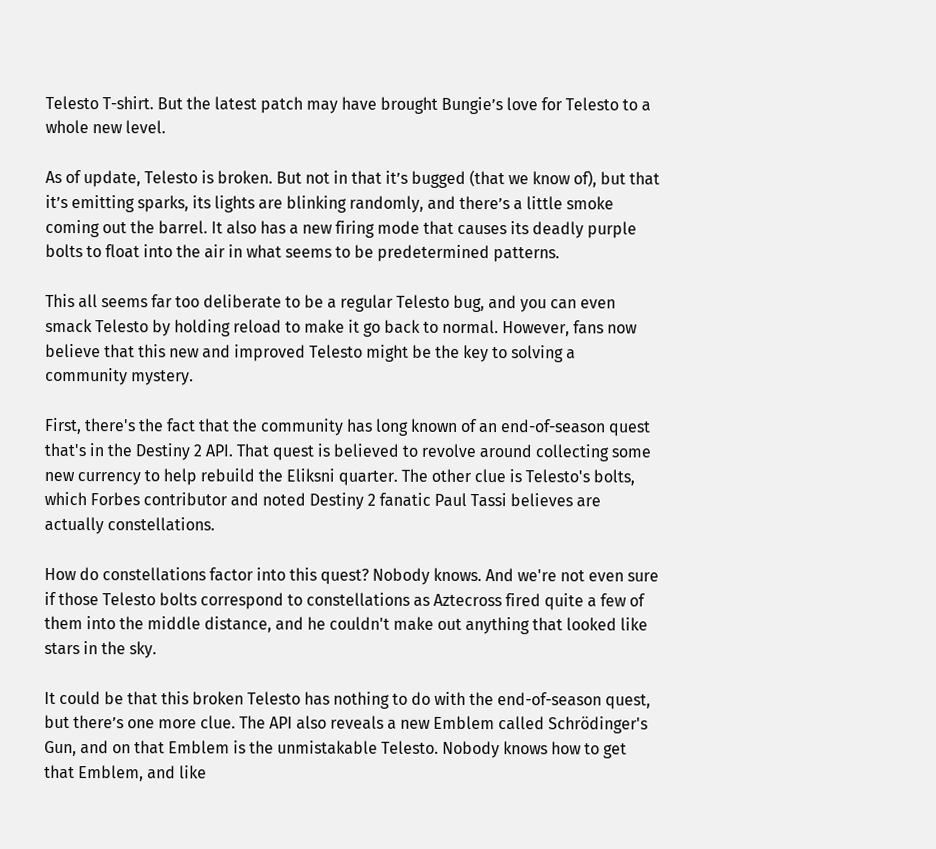Telesto T-shirt. But the latest patch may have brought Bungie’s love for Telesto to a whole new level.

As of update, Telesto is broken. But not in that it’s bugged (that we know of), but that it’s emitting sparks, its lights are blinking randomly, and there’s a little smoke coming out the barrel. It also has a new firing mode that causes its deadly purple bolts to float into the air in what seems to be predetermined patterns.

This all seems far too deliberate to be a regular Telesto bug, and you can even smack Telesto by holding reload to make it go back to normal. However, fans now believe that this new and improved Telesto might be the key to solving a community mystery.

First, there's the fact that the community has long known of an end-of-season quest that's in the Destiny 2 API. That quest is believed to revolve around collecting some new currency to help rebuild the Eliksni quarter. The other clue is Telesto's bolts, which Forbes contributor and noted Destiny 2 fanatic Paul Tassi believes are actually constellations.

How do constellations factor into this quest? Nobody knows. And we're not even sure if those Telesto bolts correspond to constellations as Aztecross fired quite a few of them into the middle distance, and he couldn't make out anything that looked like stars in the sky.

It could be that this broken Telesto has nothing to do with the end-of-season quest, but there’s one more clue. The API also reveals a new Emblem called Schrödinger's Gun, and on that Emblem is the unmistakable Telesto. Nobody knows how to get that Emblem, and like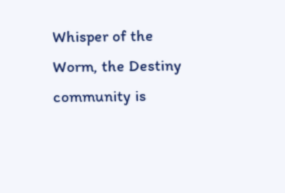Whisper of the Worm, the Destiny community is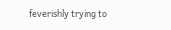feverishly trying to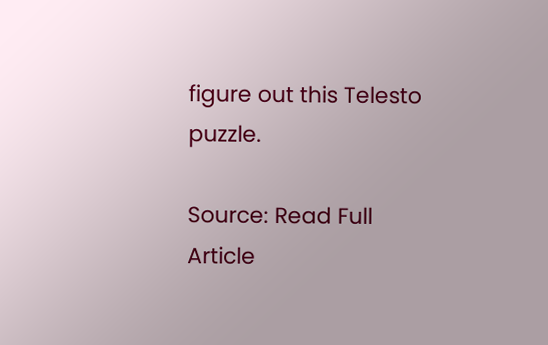figure out this Telesto puzzle.

Source: Read Full Article